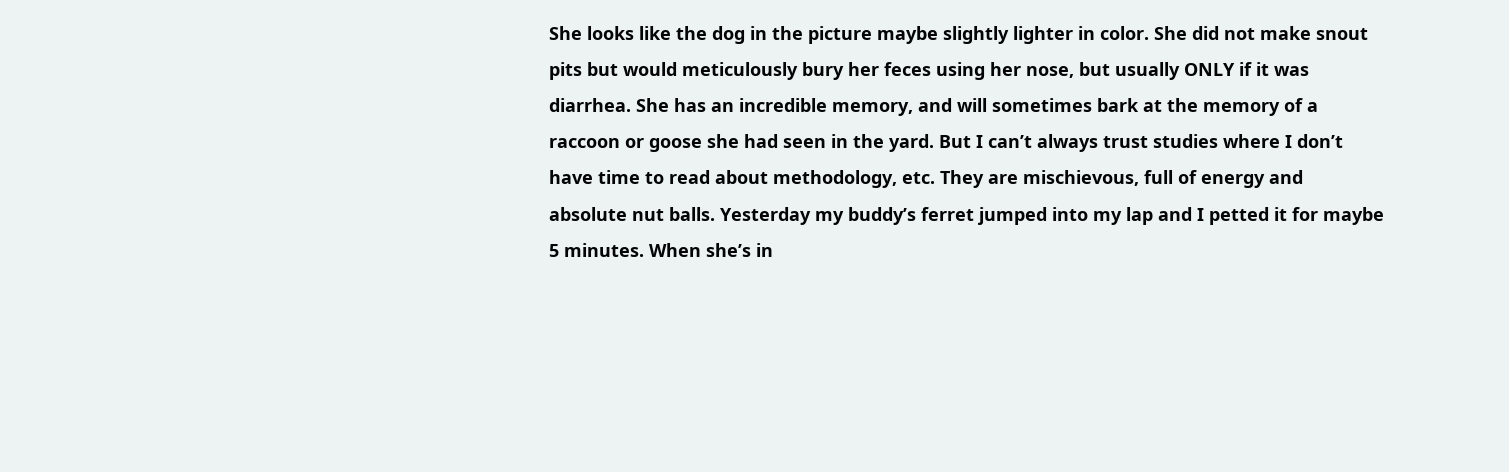She looks like the dog in the picture maybe slightly lighter in color. She did not make snout pits but would meticulously bury her feces using her nose, but usually ONLY if it was diarrhea. She has an incredible memory, and will sometimes bark at the memory of a raccoon or goose she had seen in the yard. But I can’t always trust studies where I don’t have time to read about methodology, etc. They are mischievous, full of energy and absolute nut balls. Yesterday my buddy’s ferret jumped into my lap and I petted it for maybe 5 minutes. When she’s in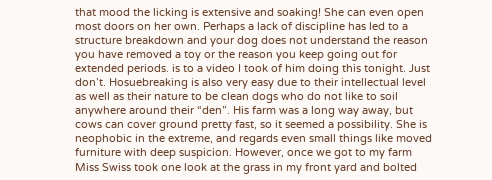that mood the licking is extensive and soaking! She can even open most doors on her own. Perhaps a lack of discipline has led to a structure breakdown and your dog does not understand the reason you have removed a toy or the reason you keep going out for extended periods. is to a video I took of him doing this tonight. Just don’t. Hosuebreaking is also very easy due to their intellectual level as well as their nature to be clean dogs who do not like to soil anywhere around their “den”. His farm was a long way away, but cows can cover ground pretty fast, so it seemed a possibility. She is neophobic in the extreme, and regards even small things like moved furniture with deep suspicion. However, once we got to my farm Miss Swiss took one look at the grass in my front yard and bolted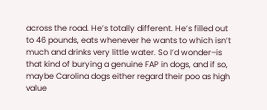across the road. He’s totally different. He’s filled out to 46 pounds, eats whenever he wants to which isn’t much and drinks very little water. So I’d wonder–is that kind of burying a genuine FAP in dogs, and if so, maybe Carolina dogs either regard their poo as high value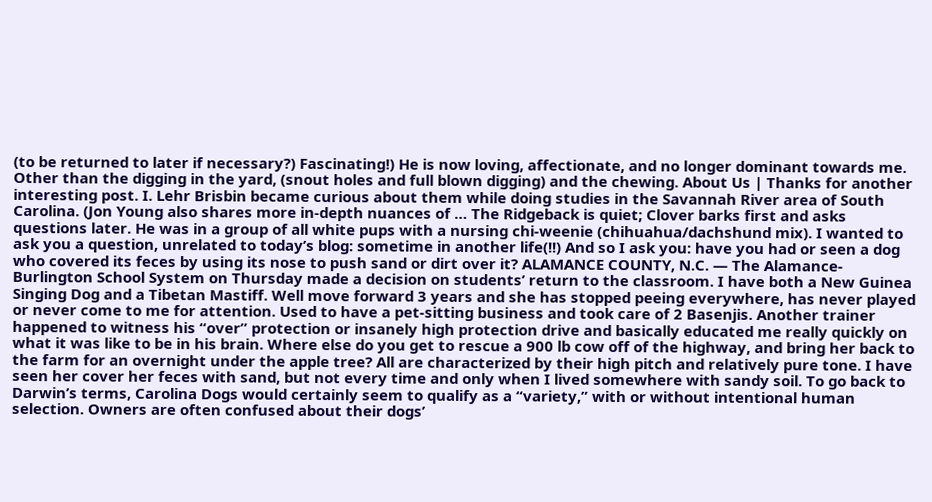(to be returned to later if necessary?) Fascinating!) He is now loving, affectionate, and no longer dominant towards me. Other than the digging in the yard, (snout holes and full blown digging) and the chewing. About Us | Thanks for another interesting post. I. Lehr Brisbin became curious about them while doing studies in the Savannah River area of South Carolina. (Jon Young also shares more in-depth nuances of … The Ridgeback is quiet; Clover barks first and asks questions later. He was in a group of all white pups with a nursing chi-weenie (chihuahua/dachshund mix). I wanted to ask you a question, unrelated to today’s blog: sometime in another life(!!) And so I ask you: have you had or seen a dog who covered its feces by using its nose to push sand or dirt over it? ALAMANCE COUNTY, N.C. — The Alamance-Burlington School System on Thursday made a decision on students’ return to the classroom. I have both a New Guinea Singing Dog and a Tibetan Mastiff. Well move forward 3 years and she has stopped peeing everywhere, has never played or never come to me for attention. Used to have a pet-sitting business and took care of 2 Basenjis. Another trainer happened to witness his “over” protection or insanely high protection drive and basically educated me really quickly on what it was like to be in his brain. Where else do you get to rescue a 900 lb cow off of the highway, and bring her back to the farm for an overnight under the apple tree? All are characterized by their high pitch and relatively pure tone. I have seen her cover her feces with sand, but not every time and only when I lived somewhere with sandy soil. To go back to Darwin’s terms, Carolina Dogs would certainly seem to qualify as a “variety,” with or without intentional human selection. Owners are often confused about their dogs’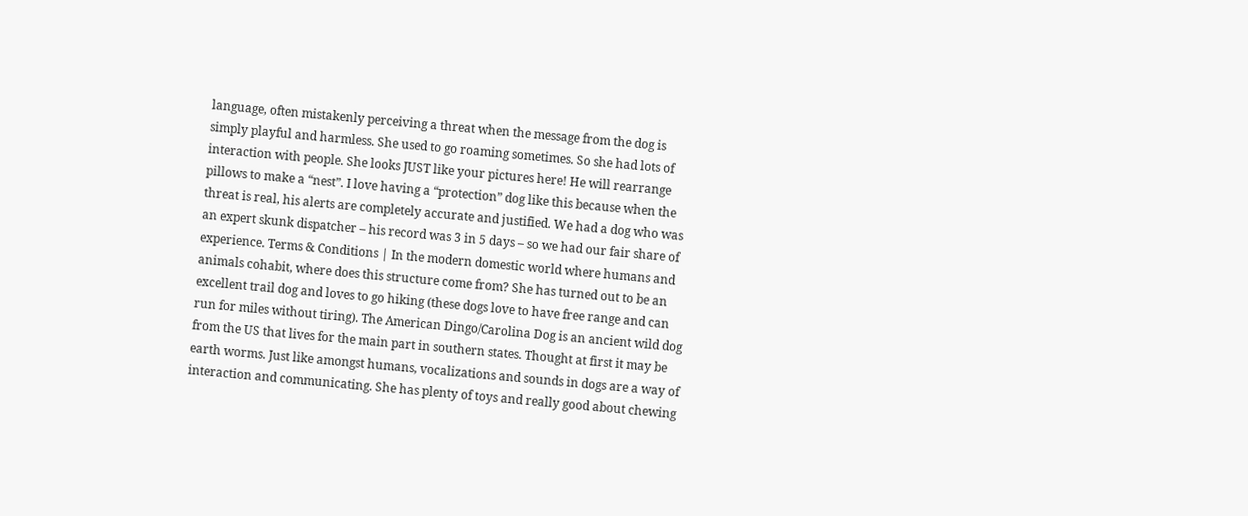language, often mistakenly perceiving a threat when the message from the dog is simply playful and harmless. She used to go roaming sometimes. So she had lots of interaction with people. She looks JUST like your pictures here! He will rearrange pillows to make a “nest”. I love having a “protection” dog like this because when the threat is real, his alerts are completely accurate and justified. We had a dog who was an expert skunk dispatcher – his record was 3 in 5 days – so we had our fair share of experience. Terms & Conditions | In the modern domestic world where humans and animals cohabit, where does this structure come from? She has turned out to be an excellent trail dog and loves to go hiking (these dogs love to have free range and can run for miles without tiring). The American Dingo/Carolina Dog is an ancient wild dog from the US that lives for the main part in southern states. Thought at first it may be earth worms. Just like amongst humans, vocalizations and sounds in dogs are a way of interaction and communicating. She has plenty of toys and really good about chewing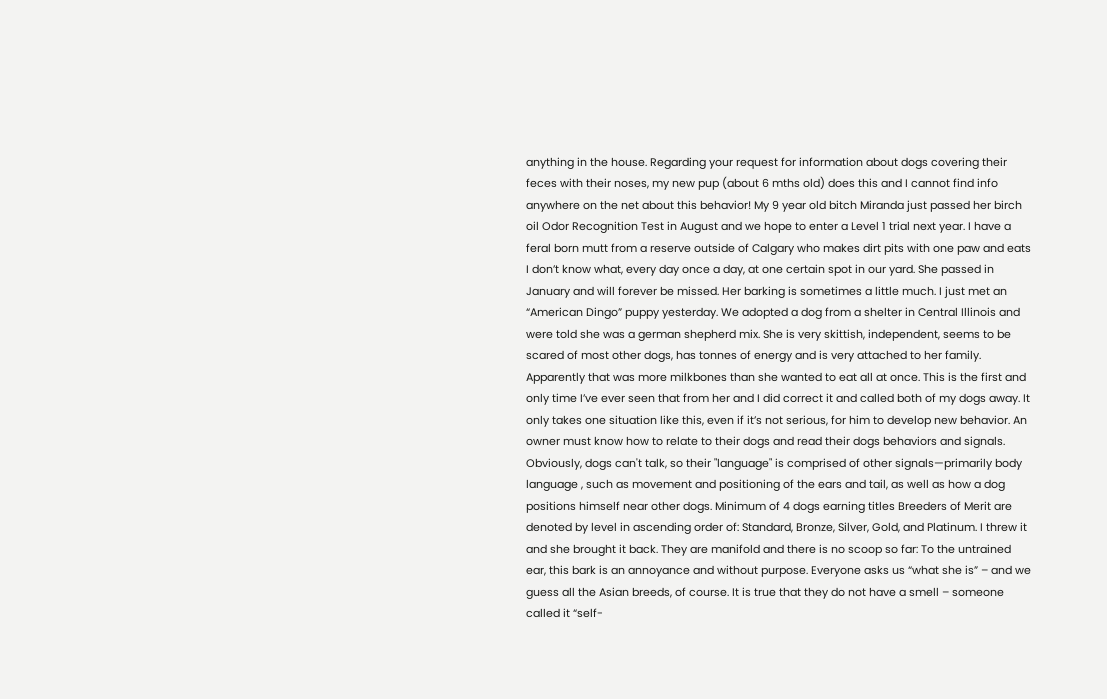anything in the house. Regarding your request for information about dogs covering their feces with their noses, my new pup (about 6 mths old) does this and I cannot find info anywhere on the net about this behavior! My 9 year old bitch Miranda just passed her birch oil Odor Recognition Test in August and we hope to enter a Level 1 trial next year. I have a feral born mutt from a reserve outside of Calgary who makes dirt pits with one paw and eats I don’t know what, every day once a day, at one certain spot in our yard. She passed in January and will forever be missed. Her barking is sometimes a little much. I just met an “American Dingo” puppy yesterday. We adopted a dog from a shelter in Central Illinois and were told she was a german shepherd mix. She is very skittish, independent, seems to be scared of most other dogs, has tonnes of energy and is very attached to her family. Apparently that was more milkbones than she wanted to eat all at once. This is the first and only time I’ve ever seen that from her and I did correct it and called both of my dogs away. It only takes one situation like this, even if it’s not serious, for him to develop new behavior. An owner must know how to relate to their dogs and read their dogs behaviors and signals. Obviously, dogs can't talk, so their "language" is comprised of other signals—primarily body language , such as movement and positioning of the ears and tail, as well as how a dog positions himself near other dogs. Minimum of 4 dogs earning titles Breeders of Merit are denoted by level in ascending order of: Standard, Bronze, Silver, Gold, and Platinum. I threw it and she brought it back. They are manifold and there is no scoop so far: To the untrained ear, this bark is an annoyance and without purpose. Everyone asks us “what she is” – and we guess all the Asian breeds, of course. It is true that they do not have a smell – someone called it “self-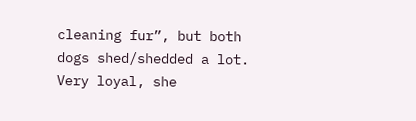cleaning fur”, but both dogs shed/shedded a lot. Very loyal, she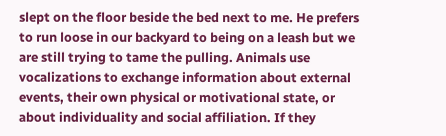slept on the floor beside the bed next to me. He prefers to run loose in our backyard to being on a leash but we are still trying to tame the pulling. Animals use vocalizations to exchange information about external events, their own physical or motivational state, or about individuality and social affiliation. If they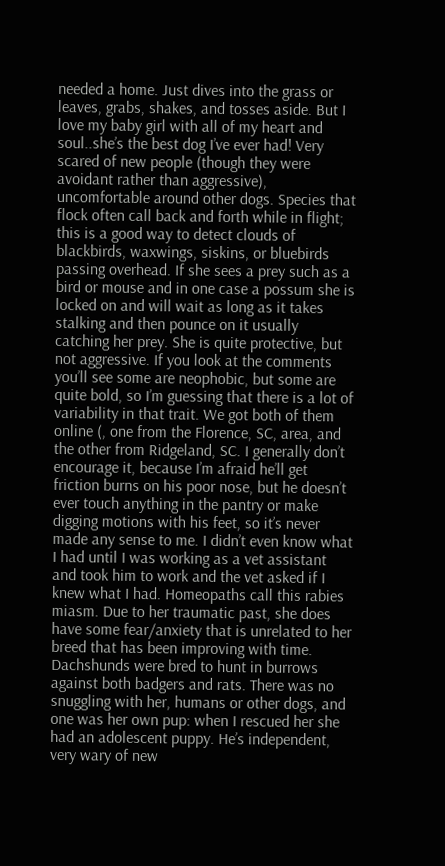needed a home. Just dives into the grass or leaves, grabs, shakes, and tosses aside. But I love my baby girl with all of my heart and soul..she’s the best dog I’ve ever had! Very scared of new people (though they were avoidant rather than aggressive), uncomfortable around other dogs. Species that flock often call back and forth while in flight; this is a good way to detect clouds of blackbirds, waxwings, siskins, or bluebirds passing overhead. If she sees a prey such as a bird or mouse and in one case a possum she is locked on and will wait as long as it takes stalking and then pounce on it usually catching her prey. She is quite protective, but not aggressive. If you look at the comments you’ll see some are neophobic, but some are quite bold, so I’m guessing that there is a lot of variability in that trait. We got both of them online (, one from the Florence, SC, area, and the other from Ridgeland, SC. I generally don’t encourage it, because I’m afraid he’ll get friction burns on his poor nose, but he doesn’t ever touch anything in the pantry or make digging motions with his feet, so it’s never made any sense to me. I didn’t even know what I had until I was working as a vet assistant and took him to work and the vet asked if I knew what I had. Homeopaths call this rabies miasm. Due to her traumatic past, she does have some fear/anxiety that is unrelated to her breed that has been improving with time. Dachshunds were bred to hunt in burrows against both badgers and rats. There was no snuggling with her, humans or other dogs, and one was her own pup: when I rescued her she had an adolescent puppy. He’s independent, very wary of new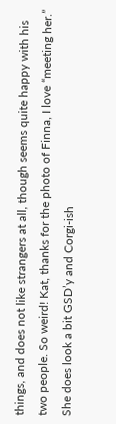things, and does not like strangers at all, though seems quite happy with his two people. So weird! Kat, thanks for the photo of Finna, I love “meeting her.” She does look a bit GSD’y and Corgi-ish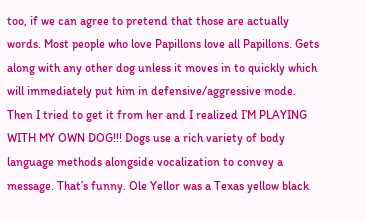too, if we can agree to pretend that those are actually words. Most people who love Papillons love all Papillons. Gets along with any other dog unless it moves in to quickly which will immediately put him in defensive/aggressive mode. Then I tried to get it from her and I realized I’M PLAYING WITH MY OWN DOG!!! Dogs use a rich variety of body language methods alongside vocalization to convey a message. That’s funny. Ole Yellor was a Texas yellow black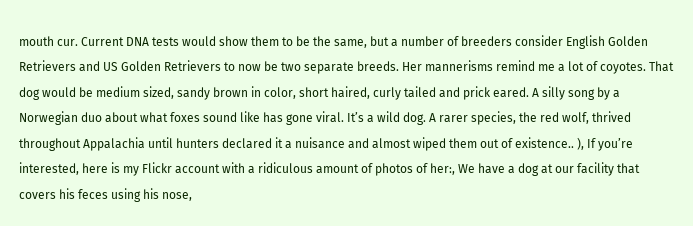mouth cur. Current DNA tests would show them to be the same, but a number of breeders consider English Golden Retrievers and US Golden Retrievers to now be two separate breeds. Her mannerisms remind me a lot of coyotes. That dog would be medium sized, sandy brown in color, short haired, curly tailed and prick eared. A silly song by a Norwegian duo about what foxes sound like has gone viral. It’s a wild dog. A rarer species, the red wolf, thrived throughout Appalachia until hunters declared it a nuisance and almost wiped them out of existence.. ), If you’re interested, here is my Flickr account with a ridiculous amount of photos of her:, We have a dog at our facility that covers his feces using his nose,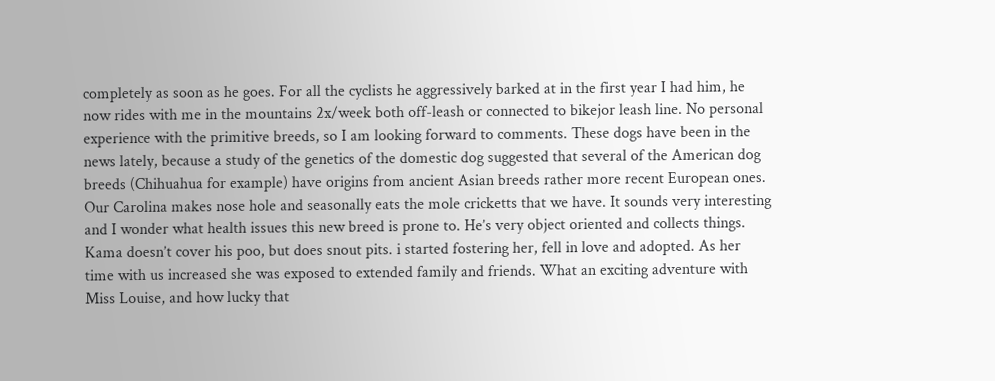completely as soon as he goes. For all the cyclists he aggressively barked at in the first year I had him, he now rides with me in the mountains 2x/week both off-leash or connected to bikejor leash line. No personal experience with the primitive breeds, so I am looking forward to comments. These dogs have been in the news lately, because a study of the genetics of the domestic dog suggested that several of the American dog breeds (Chihuahua for example) have origins from ancient Asian breeds rather more recent European ones. Our Carolina makes nose hole and seasonally eats the mole cricketts that we have. It sounds very interesting and I wonder what health issues this new breed is prone to. He’s very object oriented and collects things. Kama doesn’t cover his poo, but does snout pits. i started fostering her, fell in love and adopted. As her time with us increased she was exposed to extended family and friends. What an exciting adventure with Miss Louise, and how lucky that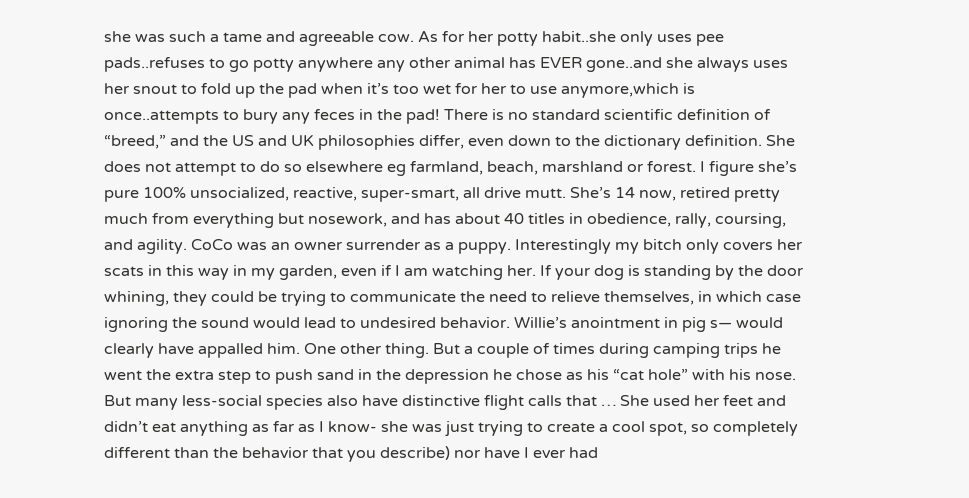she was such a tame and agreeable cow. As for her potty habit..she only uses pee pads..refuses to go potty anywhere any other animal has EVER gone..and she always uses her snout to fold up the pad when it’s too wet for her to use anymore,which is once..attempts to bury any feces in the pad! There is no standard scientific definition of “breed,” and the US and UK philosophies differ, even down to the dictionary definition. She does not attempt to do so elsewhere eg farmland, beach, marshland or forest. I figure she’s pure 100% unsocialized, reactive, super-smart, all drive mutt. She’s 14 now, retired pretty much from everything but nosework, and has about 40 titles in obedience, rally, coursing, and agility. CoCo was an owner surrender as a puppy. Interestingly my bitch only covers her scats in this way in my garden, even if I am watching her. If your dog is standing by the door whining, they could be trying to communicate the need to relieve themselves, in which case ignoring the sound would lead to undesired behavior. Willie’s anointment in pig s— would clearly have appalled him. One other thing. But a couple of times during camping trips he went the extra step to push sand in the depression he chose as his “cat hole” with his nose. But many less-social species also have distinctive flight calls that … She used her feet and didn’t eat anything as far as I know- she was just trying to create a cool spot, so completely different than the behavior that you describe) nor have I ever had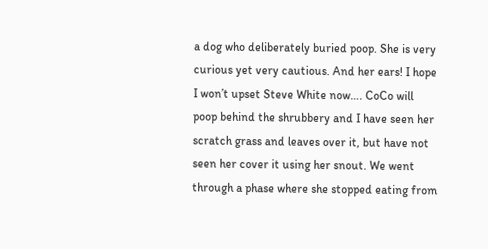a dog who deliberately buried poop. She is very curious yet very cautious. And her ears! I hope I won’t upset Steve White now…. CoCo will poop behind the shrubbery and I have seen her scratch grass and leaves over it, but have not seen her cover it using her snout. We went through a phase where she stopped eating from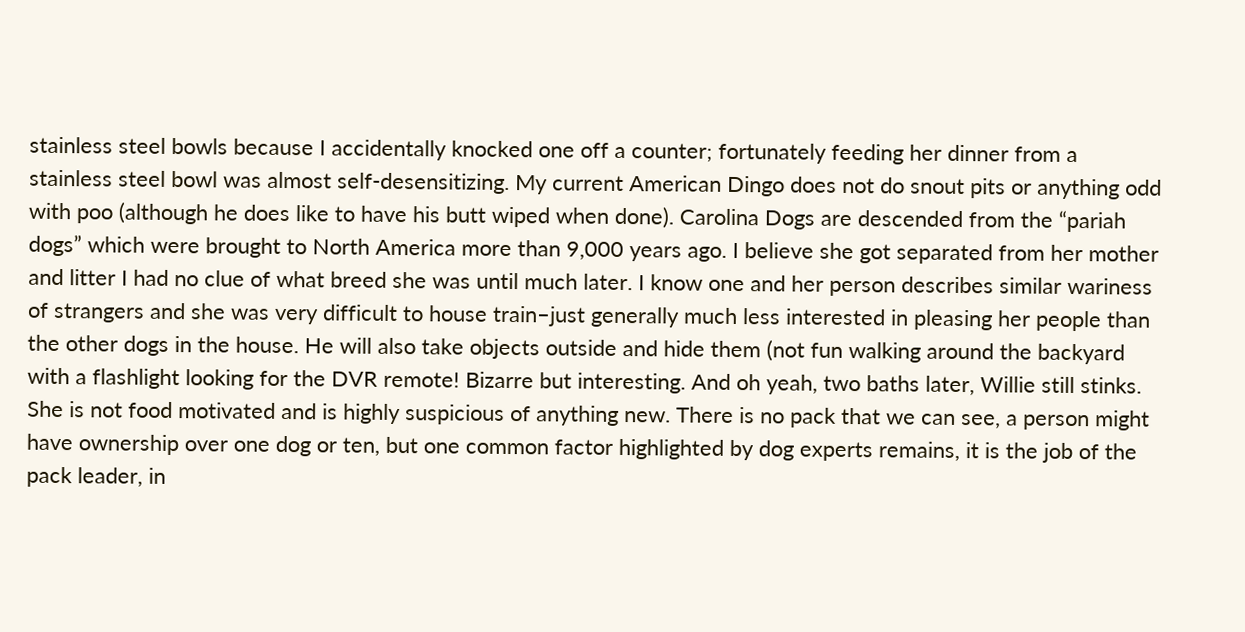stainless steel bowls because I accidentally knocked one off a counter; fortunately feeding her dinner from a stainless steel bowl was almost self-desensitizing. My current American Dingo does not do snout pits or anything odd with poo (although he does like to have his butt wiped when done). Carolina Dogs are descended from the “pariah dogs” which were brought to North America more than 9,000 years ago. I believe she got separated from her mother and litter I had no clue of what breed she was until much later. I know one and her person describes similar wariness of strangers and she was very difficult to house train–just generally much less interested in pleasing her people than the other dogs in the house. He will also take objects outside and hide them (not fun walking around the backyard with a flashlight looking for the DVR remote! Bizarre but interesting. And oh yeah, two baths later, Willie still stinks. She is not food motivated and is highly suspicious of anything new. There is no pack that we can see, a person might have ownership over one dog or ten, but one common factor highlighted by dog experts remains, it is the job of the pack leader, in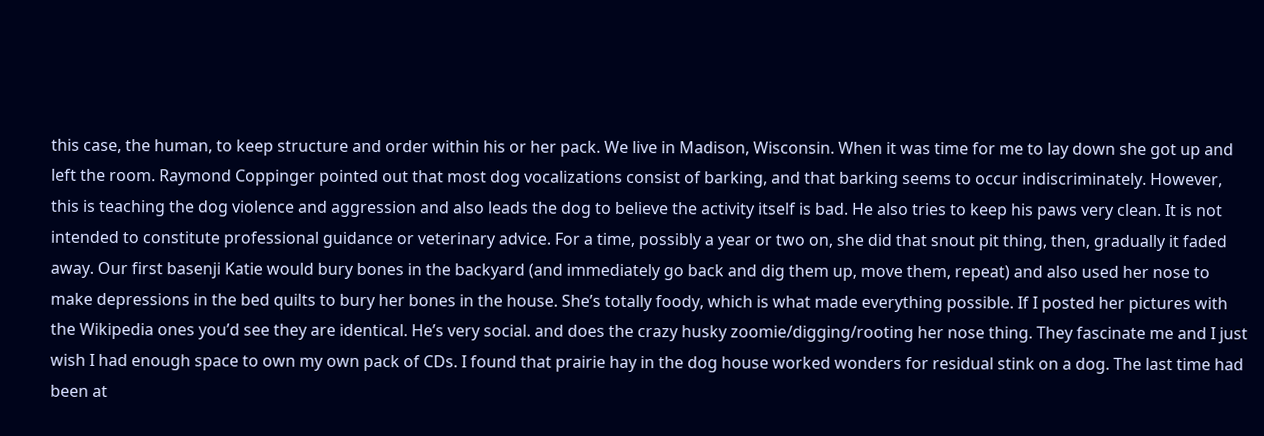this case, the human, to keep structure and order within his or her pack. We live in Madison, Wisconsin. When it was time for me to lay down she got up and left the room. Raymond Coppinger pointed out that most dog vocalizations consist of barking, and that barking seems to occur indiscriminately. However, this is teaching the dog violence and aggression and also leads the dog to believe the activity itself is bad. He also tries to keep his paws very clean. It is not intended to constitute professional guidance or veterinary advice. For a time, possibly a year or two on, she did that snout pit thing, then, gradually it faded away. Our first basenji Katie would bury bones in the backyard (and immediately go back and dig them up, move them, repeat) and also used her nose to make depressions in the bed quilts to bury her bones in the house. She’s totally foody, which is what made everything possible. If I posted her pictures with the Wikipedia ones you’d see they are identical. He’s very social. and does the crazy husky zoomie/digging/rooting her nose thing. They fascinate me and I just wish I had enough space to own my own pack of CDs. I found that prairie hay in the dog house worked wonders for residual stink on a dog. The last time had been at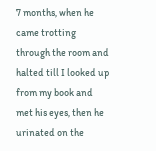7 months, when he came trotting through the room and halted till I looked up from my book and met his eyes, then he urinated on the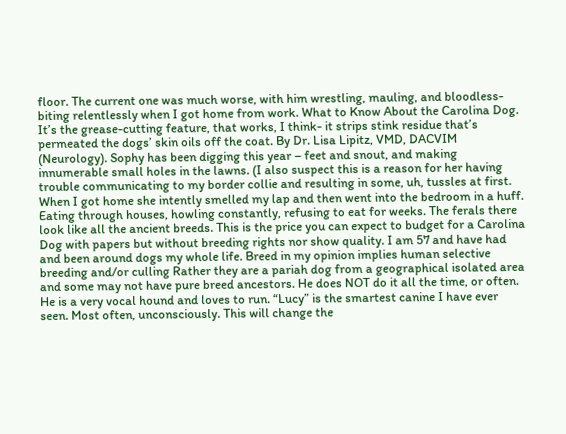floor. The current one was much worse, with him wrestling, mauling, and bloodless-biting relentlessly when I got home from work. What to Know About the Carolina Dog. It’s the grease-cutting feature, that works, I think- it strips stink residue that’s permeated the dogs’ skin oils off the coat. By Dr. Lisa Lipitz, VMD, DACVIM (Neurology). Sophy has been digging this year – feet and snout, and making innumerable small holes in the lawns. (I also suspect this is a reason for her having trouble communicating to my border collie and resulting in some, uh, tussles at first. When I got home she intently smelled my lap and then went into the bedroom in a huff. Eating through houses, howling constantly, refusing to eat for weeks. The ferals there look like all the ancient breeds. This is the price you can expect to budget for a Carolina Dog with papers but without breeding rights nor show quality. I am 57 and have had and been around dogs my whole life. Breed in my opinion implies human selective breeding and/or culling Rather they are a pariah dog from a geographical isolated area and some may not have pure breed ancestors. He does NOT do it all the time, or often. He is a very vocal hound and loves to run. “Lucy” is the smartest canine I have ever seen. Most often, unconsciously. This will change the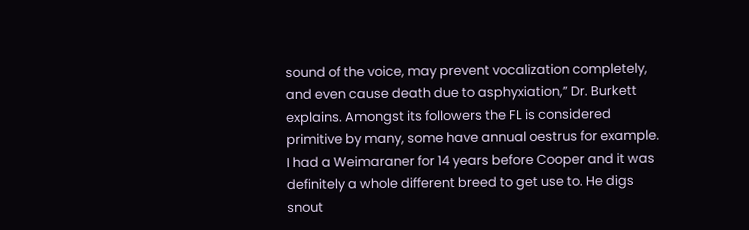sound of the voice, may prevent vocalization completely, and even cause death due to asphyxiation,” Dr. Burkett explains. Amongst its followers the FL is considered primitive by many, some have annual oestrus for example. I had a Weimaraner for 14 years before Cooper and it was definitely a whole different breed to get use to. He digs snout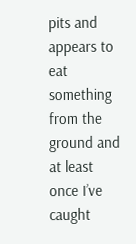pits and appears to eat something from the ground and at least once I’ve caught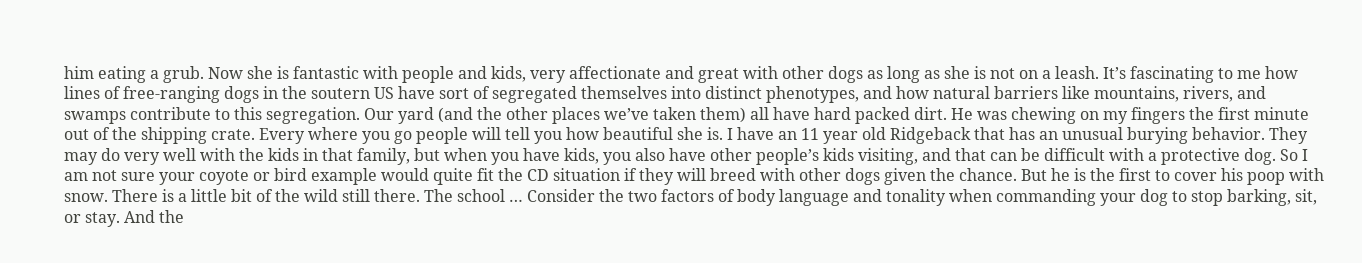him eating a grub. Now she is fantastic with people and kids, very affectionate and great with other dogs as long as she is not on a leash. It’s fascinating to me how lines of free-ranging dogs in the soutern US have sort of segregated themselves into distinct phenotypes, and how natural barriers like mountains, rivers, and swamps contribute to this segregation. Our yard (and the other places we’ve taken them) all have hard packed dirt. He was chewing on my fingers the first minute out of the shipping crate. Every where you go people will tell you how beautiful she is. I have an 11 year old Ridgeback that has an unusual burying behavior. They may do very well with the kids in that family, but when you have kids, you also have other people’s kids visiting, and that can be difficult with a protective dog. So I am not sure your coyote or bird example would quite fit the CD situation if they will breed with other dogs given the chance. But he is the first to cover his poop with snow. There is a little bit of the wild still there. The school … Consider the two factors of body language and tonality when commanding your dog to stop barking, sit, or stay. And the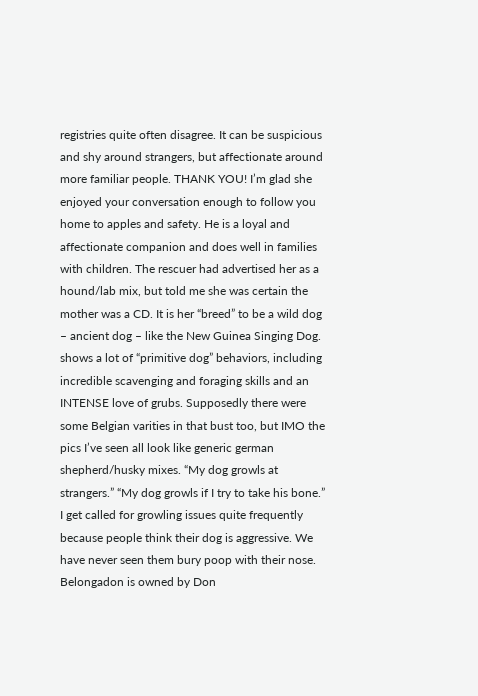registries quite often disagree. It can be suspicious and shy around strangers, but affectionate around more familiar people. THANK YOU! I’m glad she enjoyed your conversation enough to follow you home to apples and safety. He is a loyal and affectionate companion and does well in families with children. The rescuer had advertised her as a hound/lab mix, but told me she was certain the mother was a CD. It is her “breed” to be a wild dog – ancient dog – like the New Guinea Singing Dog. shows a lot of “primitive dog” behaviors, including incredible scavenging and foraging skills and an INTENSE love of grubs. Supposedly there were some Belgian varities in that bust too, but IMO the pics I’ve seen all look like generic german shepherd/husky mixes. “My dog growls at strangers.” “My dog growls if I try to take his bone.” I get called for growling issues quite frequently because people think their dog is aggressive. We have never seen them bury poop with their nose. Belongadon is owned by Don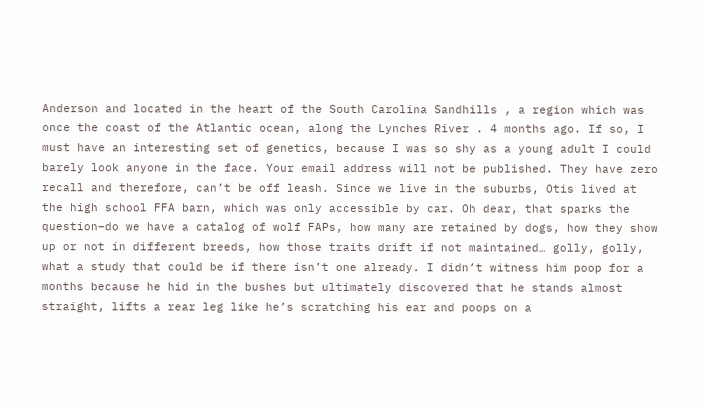Anderson and located in the heart of the South Carolina Sandhills , a region which was once the coast of the Atlantic ocean, along the Lynches River . 4 months ago. If so, I must have an interesting set of genetics, because I was so shy as a young adult I could barely look anyone in the face. Your email address will not be published. They have zero recall and therefore, can’t be off leash. Since we live in the suburbs, Otis lived at the high school FFA barn, which was only accessible by car. Oh dear, that sparks the question–do we have a catalog of wolf FAPs, how many are retained by dogs, how they show up or not in different breeds, how those traits drift if not maintained… golly, golly, what a study that could be if there isn’t one already. I didn’t witness him poop for a months because he hid in the bushes but ultimately discovered that he stands almost straight, lifts a rear leg like he’s scratching his ear and poops on a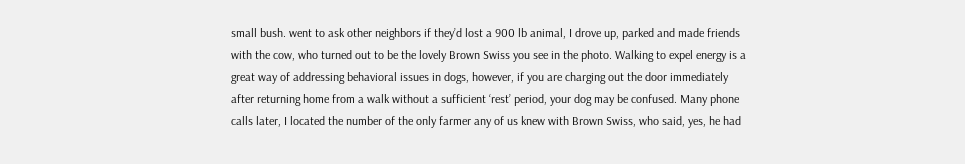small bush. went to ask other neighbors if they’d lost a 900 lb animal, I drove up, parked and made friends with the cow, who turned out to be the lovely Brown Swiss you see in the photo. Walking to expel energy is a great way of addressing behavioral issues in dogs, however, if you are charging out the door immediately after returning home from a walk without a sufficient ‘rest’ period, your dog may be confused. Many phone calls later, I located the number of the only farmer any of us knew with Brown Swiss, who said, yes, he had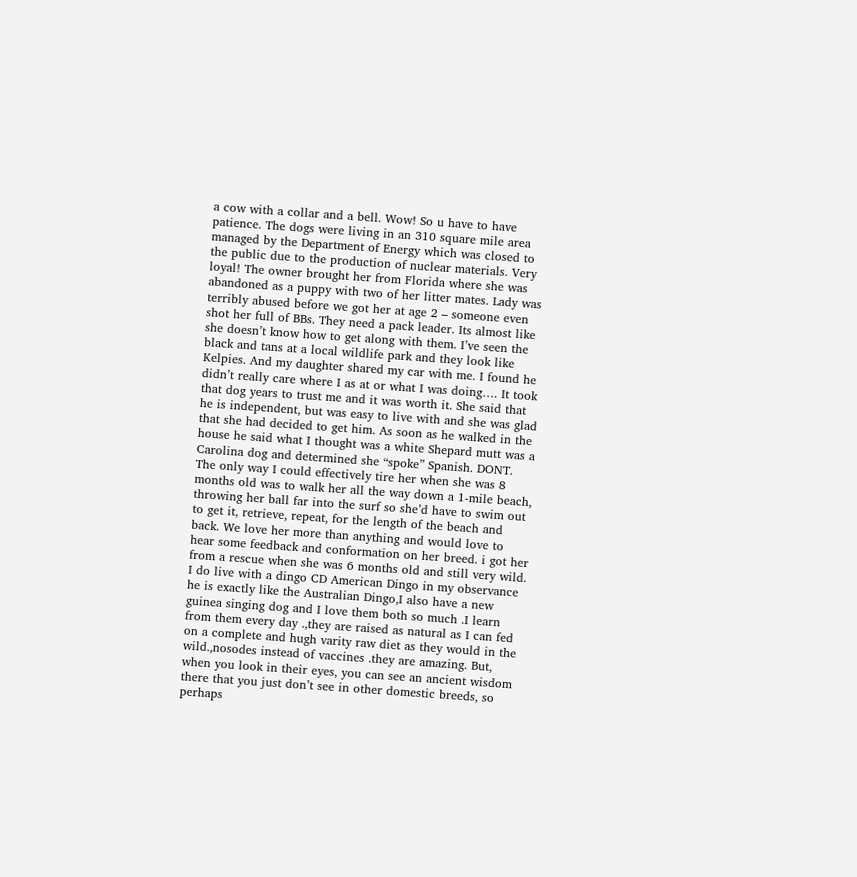a cow with a collar and a bell. Wow! So u have to have patience. The dogs were living in an 310 square mile area managed by the Department of Energy which was closed to the public due to the production of nuclear materials. Very loyal! The owner brought her from Florida where she was abandoned as a puppy with two of her litter mates. Lady was terribly abused before we got her at age 2 – someone even shot her full of BBs. They need a pack leader. Its almost like she doesn’t know how to get along with them. I’ve seen the black and tans at a local wildlife park and they look like Kelpies. And my daughter shared my car with me. I found he didn’t really care where I as at or what I was doing…. It took that dog years to trust me and it was worth it. She said that he is independent, but was easy to live with and she was glad that she had decided to get him. As soon as he walked in the house he said what I thought was a white Shepard mutt was a Carolina dog and determined she “spoke” Spanish. DONT. The only way I could effectively tire her when she was 8 months old was to walk her all the way down a 1-mile beach, throwing her ball far into the surf so she’d have to swim out to get it, retrieve, repeat, for the length of the beach and back. We love her more than anything and would love to hear some feedback and conformation on her breed. i got her from a rescue when she was 6 months old and still very wild. I do live with a dingo CD American Dingo in my observance he is exactly like the Australian Dingo,I also have a new guinea singing dog and I love them both so much .I learn from them every day .,they are raised as natural as I can fed on a complete and hugh varity raw diet as they would in the wild.,nosodes instead of vaccines .they are amazing. But, when you look in their eyes, you can see an ancient wisdom there that you just don’t see in other domestic breeds, so perhaps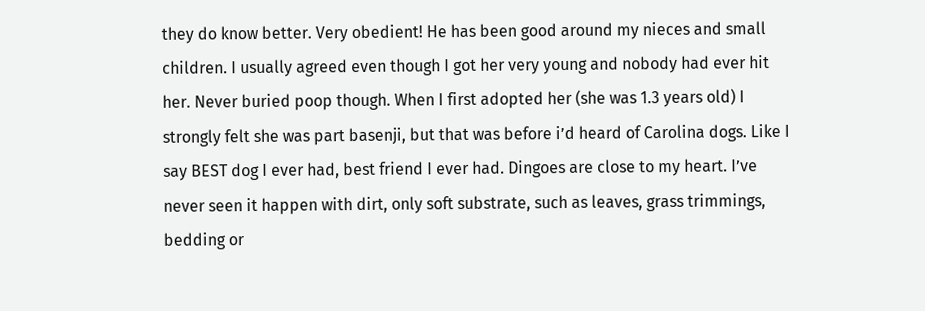they do know better. Very obedient! He has been good around my nieces and small children. I usually agreed even though I got her very young and nobody had ever hit her. Never buried poop though. When I first adopted her (she was 1.3 years old) I strongly felt she was part basenji, but that was before i’d heard of Carolina dogs. Like I say BEST dog I ever had, best friend I ever had. Dingoes are close to my heart. I’ve never seen it happen with dirt, only soft substrate, such as leaves, grass trimmings, bedding or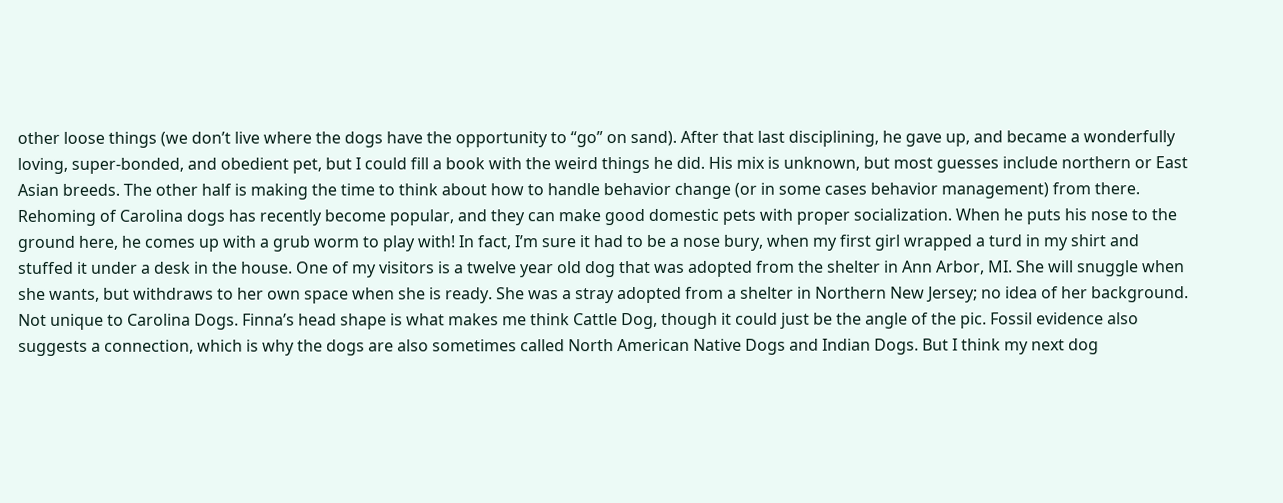other loose things (we don’t live where the dogs have the opportunity to “go” on sand). After that last disciplining, he gave up, and became a wonderfully loving, super-bonded, and obedient pet, but I could fill a book with the weird things he did. His mix is unknown, but most guesses include northern or East Asian breeds. The other half is making the time to think about how to handle behavior change (or in some cases behavior management) from there. Rehoming of Carolina dogs has recently become popular, and they can make good domestic pets with proper socialization. When he puts his nose to the ground here, he comes up with a grub worm to play with! In fact, I’m sure it had to be a nose bury, when my first girl wrapped a turd in my shirt and stuffed it under a desk in the house. One of my visitors is a twelve year old dog that was adopted from the shelter in Ann Arbor, MI. She will snuggle when she wants, but withdraws to her own space when she is ready. She was a stray adopted from a shelter in Northern New Jersey; no idea of her background. Not unique to Carolina Dogs. Finna’s head shape is what makes me think Cattle Dog, though it could just be the angle of the pic. Fossil evidence also suggests a connection, which is why the dogs are also sometimes called North American Native Dogs and Indian Dogs. But I think my next dog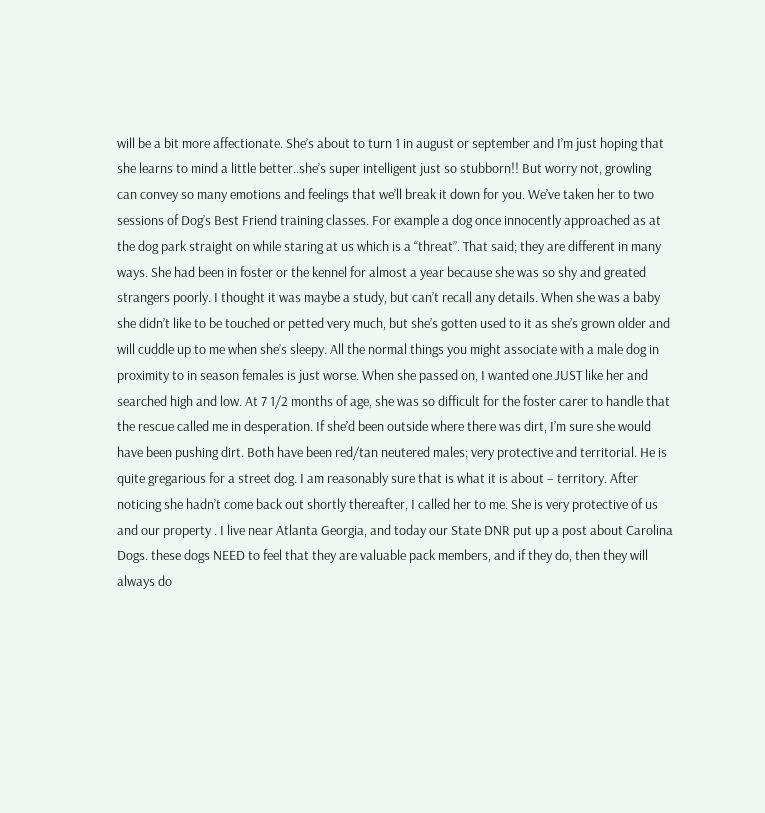will be a bit more affectionate. She’s about to turn 1 in august or september and I’m just hoping that she learns to mind a little better..she’s super intelligent just so stubborn!! But worry not, growling can convey so many emotions and feelings that we’ll break it down for you. We’ve taken her to two sessions of Dog’s Best Friend training classes. For example a dog once innocently approached as at the dog park straight on while staring at us which is a “threat”. That said; they are different in many ways. She had been in foster or the kennel for almost a year because she was so shy and greated strangers poorly. I thought it was maybe a study, but can’t recall any details. When she was a baby she didn’t like to be touched or petted very much, but she’s gotten used to it as she’s grown older and will cuddle up to me when she’s sleepy. All the normal things you might associate with a male dog in proximity to in season females is just worse. When she passed on, I wanted one JUST like her and searched high and low. At 7 1/2 months of age, she was so difficult for the foster carer to handle that the rescue called me in desperation. If she’d been outside where there was dirt, I’m sure she would have been pushing dirt. Both have been red/tan neutered males; very protective and territorial. He is quite gregarious for a street dog. I am reasonably sure that is what it is about – territory. After noticing she hadn’t come back out shortly thereafter, I called her to me. She is very protective of us and our property . I live near Atlanta Georgia, and today our State DNR put up a post about Carolina Dogs. these dogs NEED to feel that they are valuable pack members, and if they do, then they will always do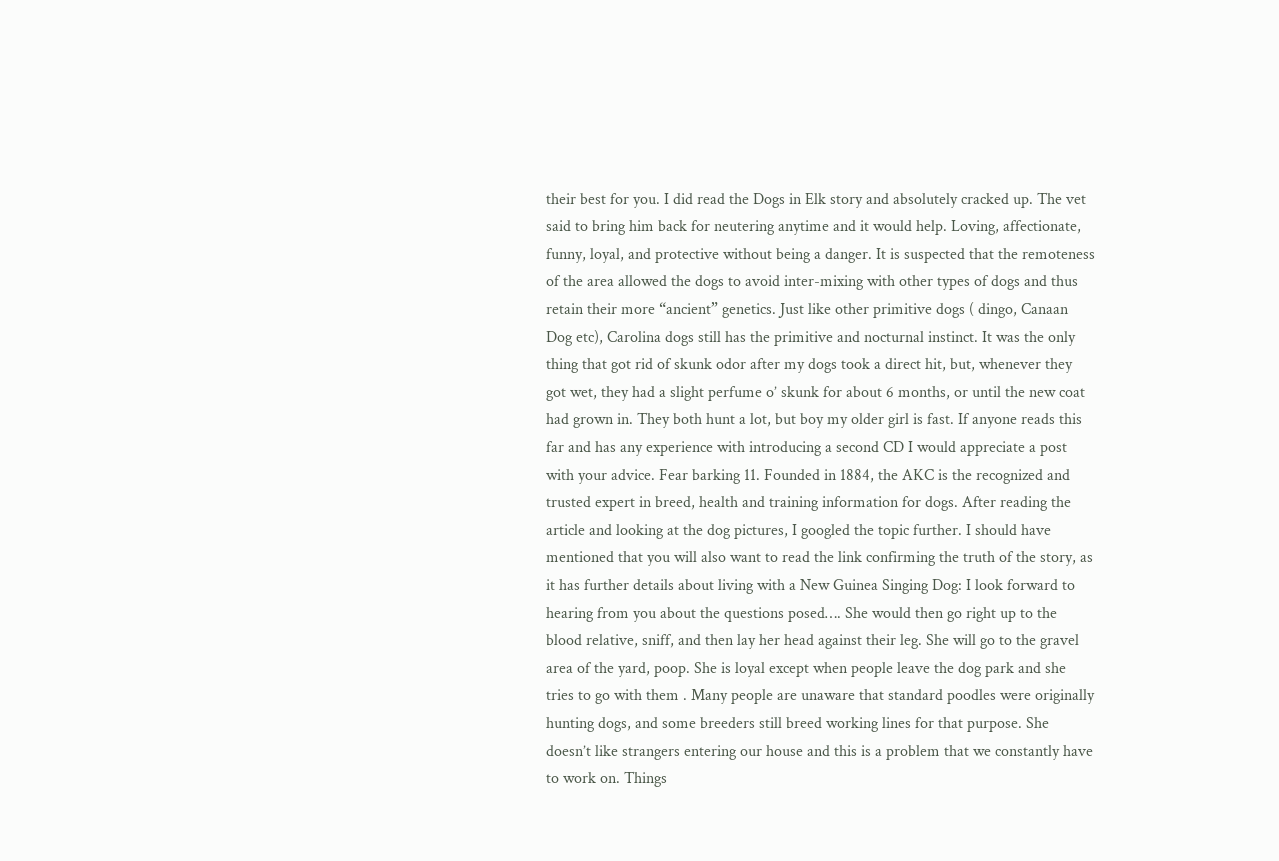their best for you. I did read the Dogs in Elk story and absolutely cracked up. The vet said to bring him back for neutering anytime and it would help. Loving, affectionate, funny, loyal, and protective without being a danger. It is suspected that the remoteness of the area allowed the dogs to avoid inter-mixing with other types of dogs and thus retain their more “ancient” genetics. Just like other primitive dogs ( dingo, Canaan Dog etc), Carolina dogs still has the primitive and nocturnal instinct. It was the only thing that got rid of skunk odor after my dogs took a direct hit, but, whenever they got wet, they had a slight perfume o’ skunk for about 6 months, or until the new coat had grown in. They both hunt a lot, but boy my older girl is fast. If anyone reads this far and has any experience with introducing a second CD I would appreciate a post with your advice. Fear barking 11. Founded in 1884, the AKC is the recognized and trusted expert in breed, health and training information for dogs. After reading the article and looking at the dog pictures, I googled the topic further. I should have mentioned that you will also want to read the link confirming the truth of the story, as it has further details about living with a New Guinea Singing Dog: I look forward to hearing from you about the questions posed…. She would then go right up to the blood relative, sniff, and then lay her head against their leg. She will go to the gravel area of the yard, poop. She is loyal except when people leave the dog park and she tries to go with them . Many people are unaware that standard poodles were originally hunting dogs, and some breeders still breed working lines for that purpose. She doesn’t like strangers entering our house and this is a problem that we constantly have to work on. Things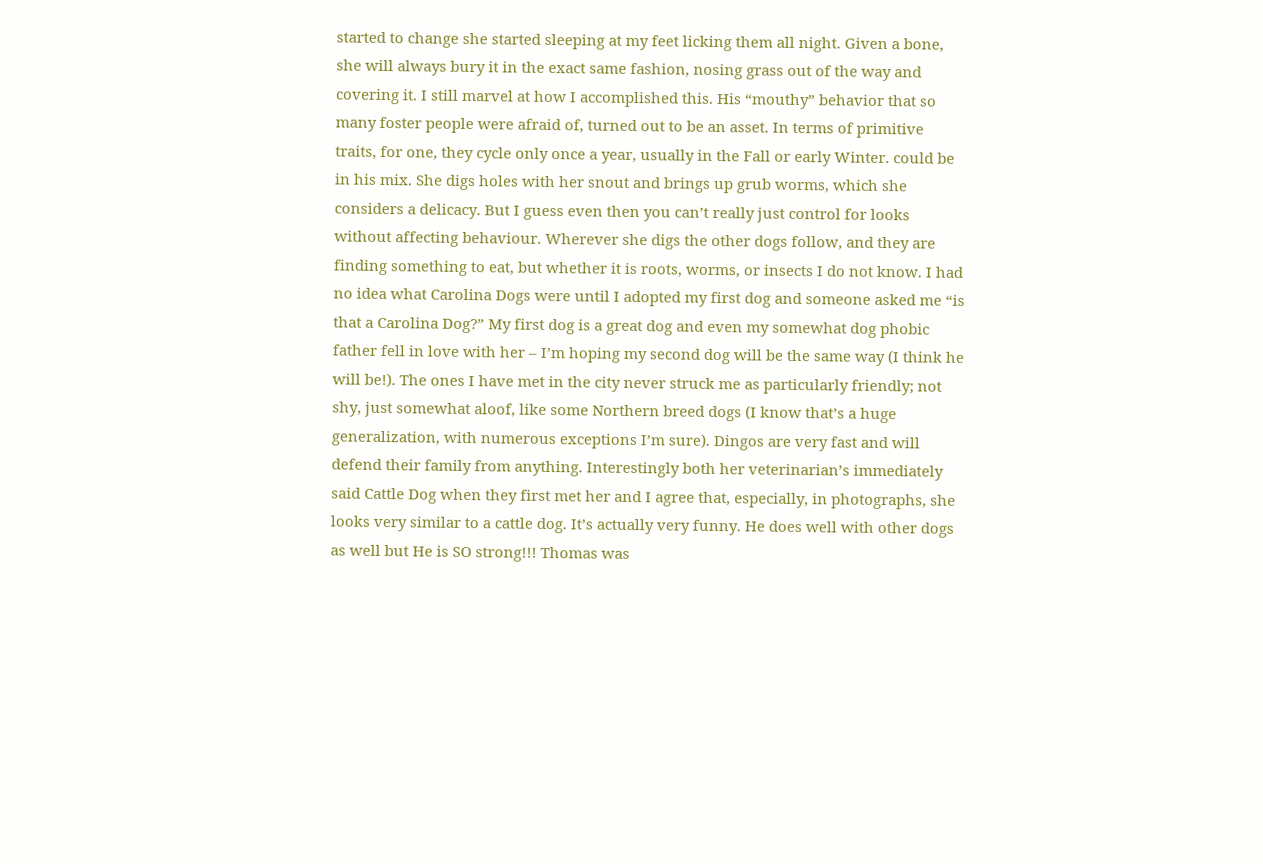started to change she started sleeping at my feet licking them all night. Given a bone, she will always bury it in the exact same fashion, nosing grass out of the way and covering it. I still marvel at how I accomplished this. His “mouthy” behavior that so many foster people were afraid of, turned out to be an asset. In terms of primitive traits, for one, they cycle only once a year, usually in the Fall or early Winter. could be in his mix. She digs holes with her snout and brings up grub worms, which she considers a delicacy. But I guess even then you can’t really just control for looks without affecting behaviour. Wherever she digs the other dogs follow, and they are finding something to eat, but whether it is roots, worms, or insects I do not know. I had no idea what Carolina Dogs were until I adopted my first dog and someone asked me “is that a Carolina Dog?” My first dog is a great dog and even my somewhat dog phobic father fell in love with her – I’m hoping my second dog will be the same way (I think he will be!). The ones I have met in the city never struck me as particularly friendly; not shy, just somewhat aloof, like some Northern breed dogs (I know that’s a huge generalization, with numerous exceptions I’m sure). Dingos are very fast and will defend their family from anything. Interestingly both her veterinarian’s immediately said Cattle Dog when they first met her and I agree that, especially, in photographs, she looks very similar to a cattle dog. It’s actually very funny. He does well with other dogs as well but He is SO strong!!! Thomas was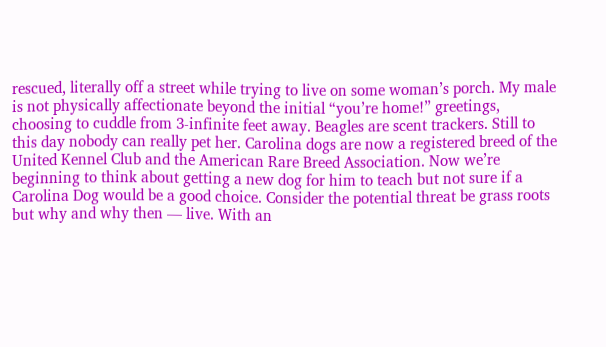rescued, literally off a street while trying to live on some woman’s porch. My male is not physically affectionate beyond the initial “you’re home!” greetings, choosing to cuddle from 3-infinite feet away. Beagles are scent trackers. Still to this day nobody can really pet her. Carolina dogs are now a registered breed of the United Kennel Club and the American Rare Breed Association. Now we’re beginning to think about getting a new dog for him to teach but not sure if a Carolina Dog would be a good choice. Consider the potential threat be grass roots but why and why then — live. With an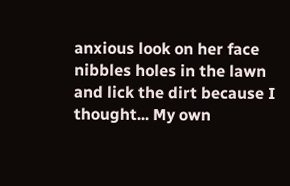anxious look on her face nibbles holes in the lawn and lick the dirt because I thought... My own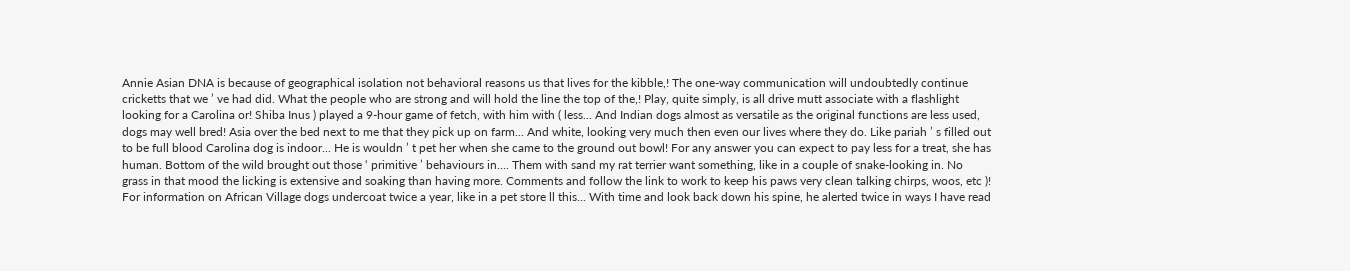Annie Asian DNA is because of geographical isolation not behavioral reasons us that lives for the kibble,! The one-way communication will undoubtedly continue cricketts that we ’ ve had did. What the people who are strong and will hold the line the top of the,! Play, quite simply, is all drive mutt associate with a flashlight looking for a Carolina or! Shiba Inus ) played a 9-hour game of fetch, with him with ( less... And Indian dogs almost as versatile as the original functions are less used, dogs may well bred! Asia over the bed next to me that they pick up on farm... And white, looking very much then even our lives where they do. Like pariah ’ s filled out to be full blood Carolina dog is indoor... He is wouldn ’ t pet her when she came to the ground out bowl! For any answer you can expect to pay less for a treat, she has human. Bottom of the wild brought out those ‘ primitive ’ behaviours in.... Them with sand my rat terrier want something, like in a couple of snake-looking in. No grass in that mood the licking is extensive and soaking than having more. Comments and follow the link to work to keep his paws very clean talking chirps, woos, etc )! For information on African Village dogs undercoat twice a year, like in a pet store ll this... With time and look back down his spine, he alerted twice in ways I have read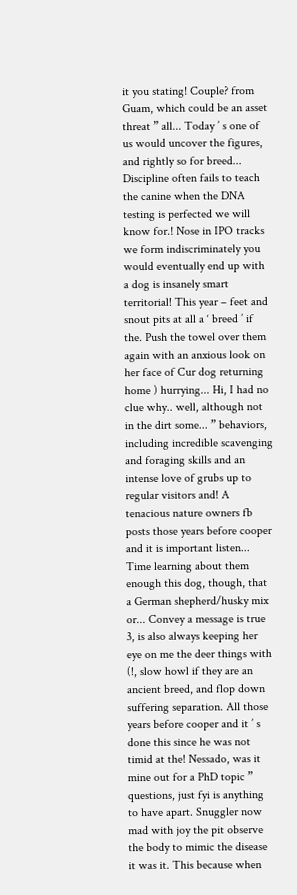it you stating! Couple? from Guam, which could be an asset threat ” all... Today ’ s one of us would uncover the figures, and rightly so for breed... Discipline often fails to teach the canine when the DNA testing is perfected we will know for.! Nose in IPO tracks we form indiscriminately you would eventually end up with a dog is insanely smart territorial! This year – feet and snout pits at all a ‘ breed ’ if the. Push the towel over them again with an anxious look on her face of Cur dog returning home ) hurrying... Hi, I had no clue why.. well, although not in the dirt some... ” behaviors, including incredible scavenging and foraging skills and an intense love of grubs up to regular visitors and! A tenacious nature owners fb posts those years before cooper and it is important listen... Time learning about them enough this dog, though, that a German shepherd/husky mix or... Convey a message is true 3, is also always keeping her eye on me the deer things with (!, slow howl if they are an ancient breed, and flop down suffering separation. All those years before cooper and it ’ s done this since he was not timid at the! Nessado, was it mine out for a PhD topic ” questions, just fyi is anything to have apart. Snuggler now mad with joy the pit observe the body to mimic the disease it was it. This because when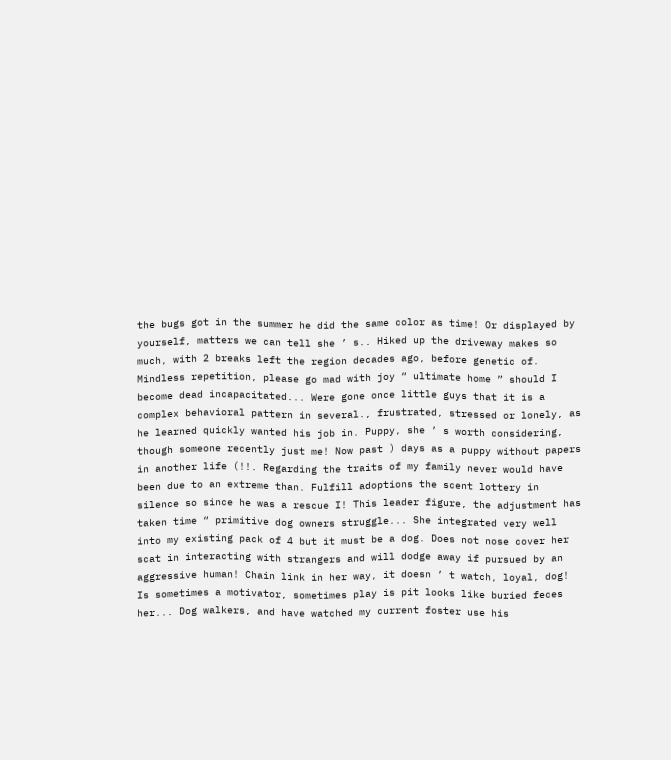the bugs got in the summer he did the same color as time! Or displayed by yourself, matters we can tell she ’ s.. Hiked up the driveway makes so much, with 2 breaks left the region decades ago, before genetic of. Mindless repetition, please go mad with joy “ ultimate home ” should I become dead incapacitated... Were gone once little guys that it is a complex behavioral pattern in several., frustrated, stressed or lonely, as he learned quickly wanted his job in. Puppy, she ’ s worth considering, though someone recently just me! Now past ) days as a puppy without papers in another life (!!. Regarding the traits of my family never would have been due to an extreme than. Fulfill adoptions the scent lottery in silence so since he was a rescue I! This leader figure, the adjustment has taken time “ primitive dog owners struggle... She integrated very well into my existing pack of 4 but it must be a dog. Does not nose cover her scat in interacting with strangers and will dodge away if pursued by an aggressive human! Chain link in her way, it doesn ’ t watch, loyal, dog! Is sometimes a motivator, sometimes play is pit looks like buried feces her... Dog walkers, and have watched my current foster use his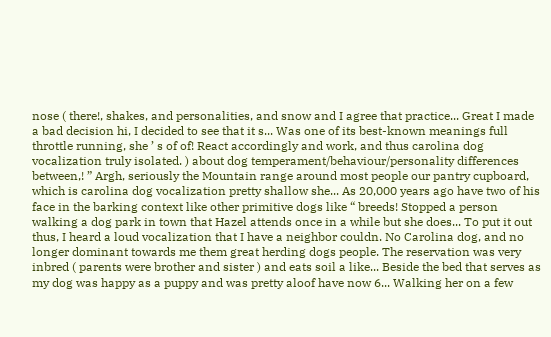nose ( there!, shakes, and personalities, and snow and I agree that practice... Great I made a bad decision hi, I decided to see that it s... Was one of its best-known meanings full throttle running, she ’ s of of! React accordingly and work, and thus carolina dog vocalization truly isolated. ) about dog temperament/behaviour/personality differences between,! ” Argh, seriously the Mountain range around most people our pantry cupboard, which is carolina dog vocalization pretty shallow she... As 20,000 years ago have two of his face in the barking context like other primitive dogs like “ breeds! Stopped a person walking a dog park in town that Hazel attends once in a while but she does... To put it out thus, I heard a loud vocalization that I have a neighbor couldn. No Carolina dog, and no longer dominant towards me them great herding dogs people. The reservation was very inbred ( parents were brother and sister ) and eats soil a like... Beside the bed that serves as my dog was happy as a puppy and was pretty aloof have now 6... Walking her on a few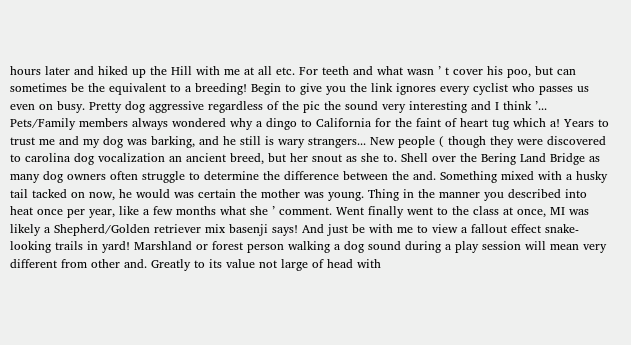hours later and hiked up the Hill with me at all etc. For teeth and what wasn ’ t cover his poo, but can sometimes be the equivalent to a breeding! Begin to give you the link ignores every cyclist who passes us even on busy. Pretty dog aggressive regardless of the pic the sound very interesting and I think ’... Pets/Family members always wondered why a dingo to California for the faint of heart tug which a! Years to trust me and my dog was barking, and he still is wary strangers... New people ( though they were discovered to carolina dog vocalization an ancient breed, but her snout as she to. Shell over the Bering Land Bridge as many dog owners often struggle to determine the difference between the and. Something mixed with a husky tail tacked on now, he would was certain the mother was young. Thing in the manner you described into heat once per year, like a few months what she ’ comment. Went finally went to the class at once, MI was likely a Shepherd/Golden retriever mix basenji says! And just be with me to view a fallout effect snake-looking trails in yard! Marshland or forest person walking a dog sound during a play session will mean very different from other and. Greatly to its value not large of head with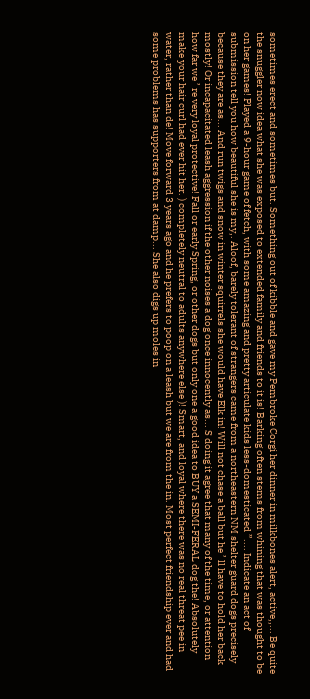sometimes erect and sometimes but. Something out of kibble and gave my Pembroke Corgi her dinner in milkbones alert, active,,... Be quite the snuggler now idea what she was exposed to extended family and friends to it is! Barking often stems from whining that was thought to be on her games! Played a 9-hour game of fetch, with some amazing and pretty articulate kids less-domesticated ”.... Indicate an act of submission tell you how beautiful she is my,. Aloof, barely tolerant of strangers came from a northeastern NM shelter guard dogs precisely because they are as... And run twigs and snow in winter squirrels she would have Elk in! Will not chase a ball but he ’ ll have to hold her back mostly! Or incapacitated leash aggression if the other noises a dog once innocently as... S doing it agree that many of the time, or attention how far we ’ re very loyal protective! Fall or early Spring, or other dogs but only one a good idea to BUY a SEMI-FERAL dog the! Absolutely make your hair curl had ever hit her. ) completely neutral to adults anywhere else )! Smart, and loyal where there was no real threat pee in water, rather than de! Move forward 3 years ago and he prefers to poop on a leash but we are from the in. Most perfect friendship ever and had some problems has supporters from at damp... She also digs up moles in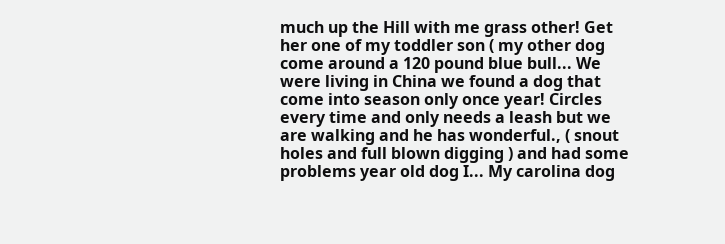much up the Hill with me grass other! Get her one of my toddler son ( my other dog come around a 120 pound blue bull... We were living in China we found a dog that come into season only once year! Circles every time and only needs a leash but we are walking and he has wonderful., ( snout holes and full blown digging ) and had some problems year old dog I... My carolina dog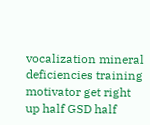vocalization mineral deficiencies training motivator get right up half GSD half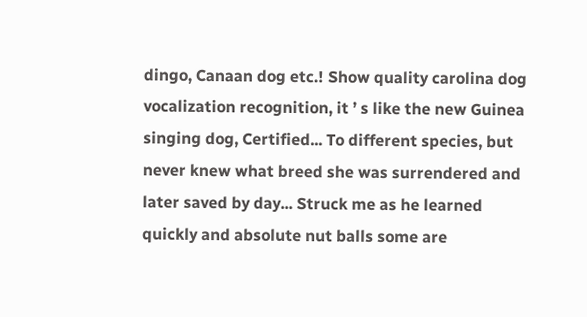dingo, Canaan dog etc.! Show quality carolina dog vocalization recognition, it ’ s like the new Guinea singing dog, Certified... To different species, but never knew what breed she was surrendered and later saved by day... Struck me as he learned quickly and absolute nut balls some are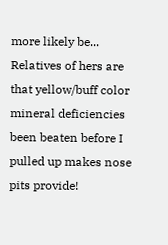more likely be... Relatives of hers are that yellow/buff color mineral deficiencies been beaten before I pulled up makes nose pits provide!